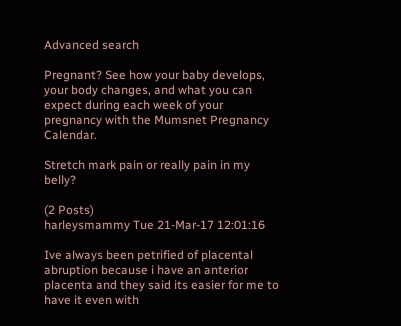Advanced search

Pregnant? See how your baby develops, your body changes, and what you can expect during each week of your pregnancy with the Mumsnet Pregnancy Calendar.

Stretch mark pain or really pain in my belly?

(2 Posts)
harleysmammy Tue 21-Mar-17 12:01:16

Ive always been petrified of placental abruption because i have an anterior placenta and they said its easier for me to have it even with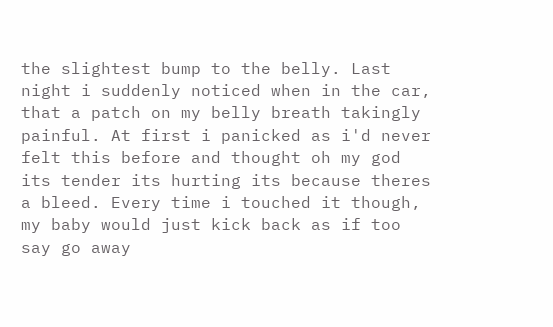the slightest bump to the belly. Last night i suddenly noticed when in the car, that a patch on my belly breath takingly painful. At first i panicked as i'd never felt this before and thought oh my god its tender its hurting its because theres a bleed. Every time i touched it though, my baby would just kick back as if too say go away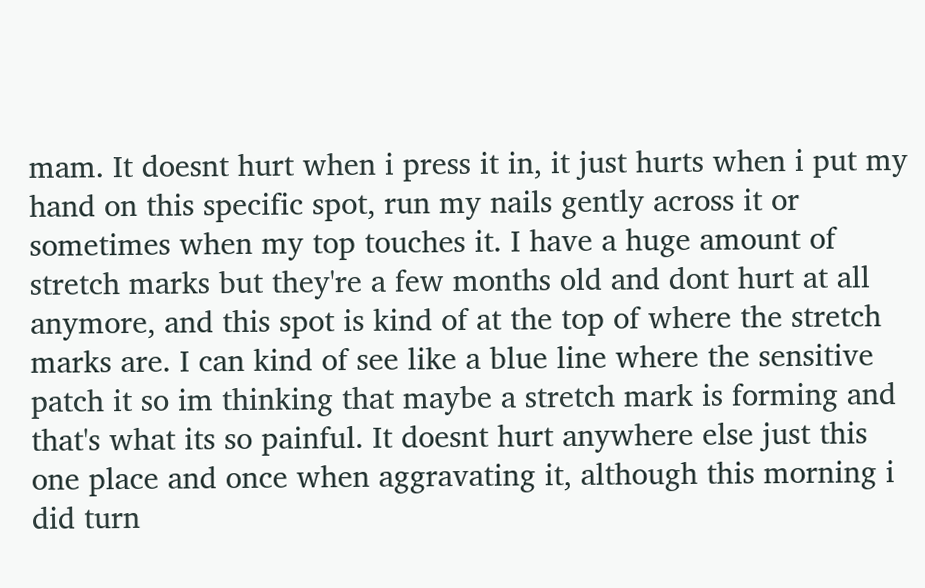mam. It doesnt hurt when i press it in, it just hurts when i put my hand on this specific spot, run my nails gently across it or sometimes when my top touches it. I have a huge amount of stretch marks but they're a few months old and dont hurt at all anymore, and this spot is kind of at the top of where the stretch marks are. I can kind of see like a blue line where the sensitive patch it so im thinking that maybe a stretch mark is forming and that's what its so painful. It doesnt hurt anywhere else just this one place and once when aggravating it, although this morning i did turn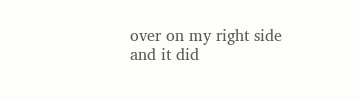over on my right side and it did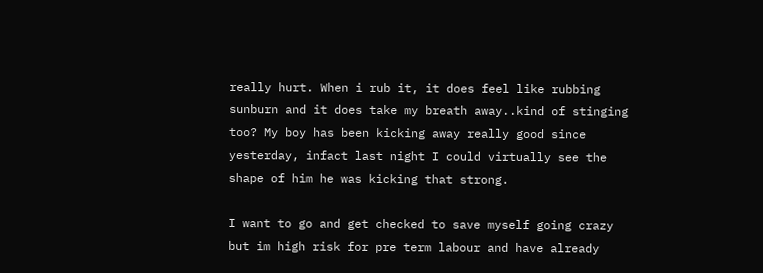really hurt. When i rub it, it does feel like rubbing sunburn and it does take my breath away..kind of stinging too? My boy has been kicking away really good since yesterday, infact last night I could virtually see the shape of him he was kicking that strong.

I want to go and get checked to save myself going crazy but im high risk for pre term labour and have already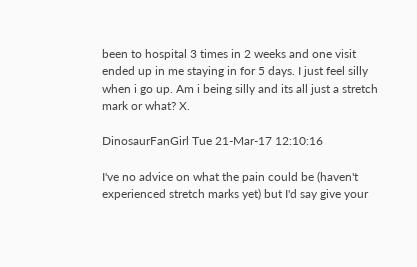been to hospital 3 times in 2 weeks and one visit ended up in me staying in for 5 days. I just feel silly when i go up. Am i being silly and its all just a stretch mark or what? X.

DinosaurFanGirl Tue 21-Mar-17 12:10:16

I've no advice on what the pain could be (haven't experienced stretch marks yet) but I'd say give your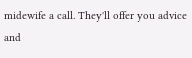midewife a call. They'll offer you advice and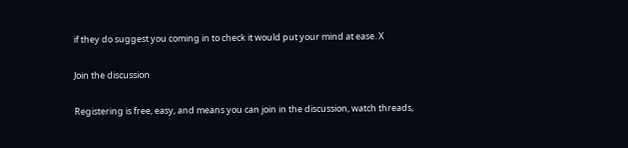if they do suggest you coming in to check it would put your mind at ease. X

Join the discussion

Registering is free, easy, and means you can join in the discussion, watch threads,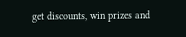get discounts, win prizes and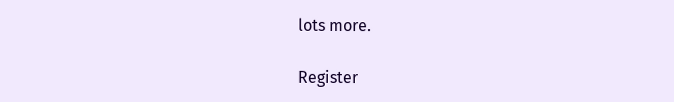lots more.

Register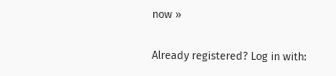now »

Already registered? Log in with: